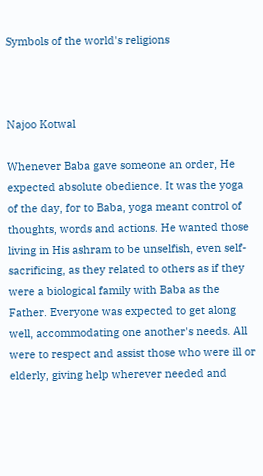Symbols of the world's religions



Najoo Kotwal

Whenever Baba gave someone an order, He expected absolute obedience. It was the yoga of the day, for to Baba, yoga meant control of thoughts, words and actions. He wanted those living in His ashram to be unselfish, even self-sacrificing, as they related to others as if they were a biological family with Baba as the Father. Everyone was expected to get along well, accommodating one another's needs. All were to respect and assist those who were ill or elderly, giving help wherever needed and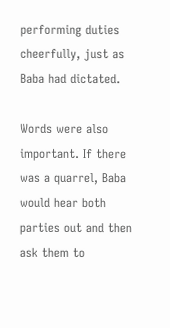performing duties cheerfully, just as Baba had dictated.

Words were also important. If there was a quarrel, Baba would hear both parties out and then ask them to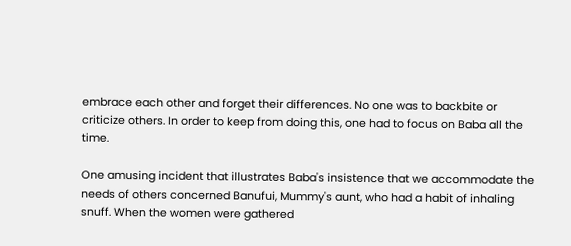embrace each other and forget their differences. No one was to backbite or criticize others. In order to keep from doing this, one had to focus on Baba all the time.

One amusing incident that illustrates Baba's insistence that we accommodate the needs of others concerned Banufui, Mummy's aunt, who had a habit of inhaling snuff. When the women were gathered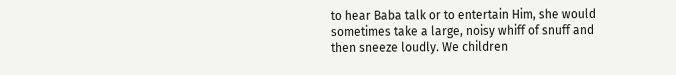to hear Baba talk or to entertain Him, she would sometimes take a large, noisy whiff of snuff and then sneeze loudly. We children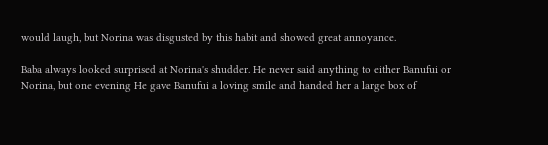would laugh, but Norina was disgusted by this habit and showed great annoyance.

Baba always looked surprised at Norina's shudder. He never said anything to either Banufui or Norina, but one evening He gave Banufui a loving smile and handed her a large box of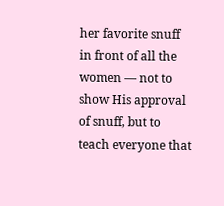her favorite snuff in front of all the women — not to show His approval of snuff, but to teach everyone that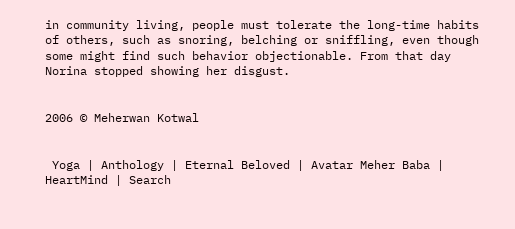in community living, people must tolerate the long-time habits of others, such as snoring, belching or sniffling, even though some might find such behavior objectionable. From that day Norina stopped showing her disgust.


2006 © Meherwan Kotwal


 Yoga | Anthology | Eternal Beloved | Avatar Meher Baba | HeartMind | Search